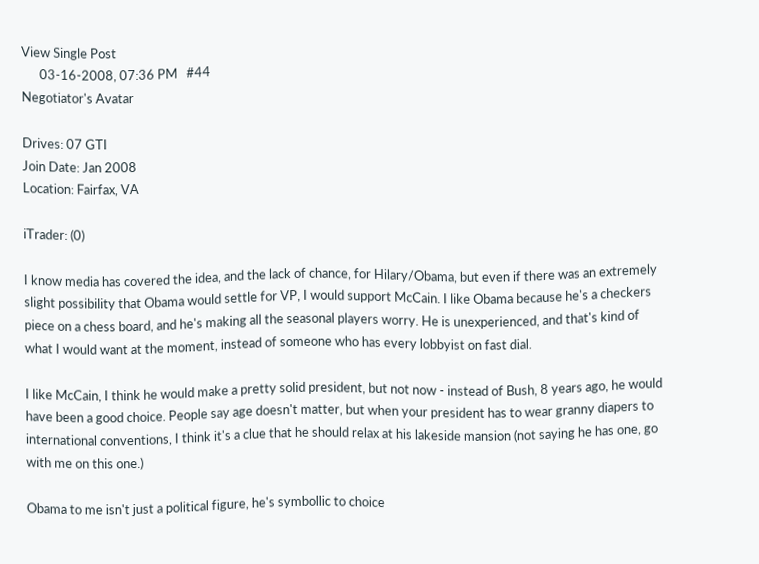View Single Post
      03-16-2008, 07:36 PM   #44
Negotiator's Avatar

Drives: 07 GTI
Join Date: Jan 2008
Location: Fairfax, VA

iTrader: (0)

I know media has covered the idea, and the lack of chance, for Hilary/Obama, but even if there was an extremely slight possibility that Obama would settle for VP, I would support McCain. I like Obama because he's a checkers piece on a chess board, and he's making all the seasonal players worry. He is unexperienced, and that's kind of what I would want at the moment, instead of someone who has every lobbyist on fast dial.

I like McCain, I think he would make a pretty solid president, but not now - instead of Bush, 8 years ago, he would have been a good choice. People say age doesn't matter, but when your president has to wear granny diapers to international conventions, I think it's a clue that he should relax at his lakeside mansion (not saying he has one, go with me on this one.)

Obama to me isn't just a political figure, he's symbollic to choice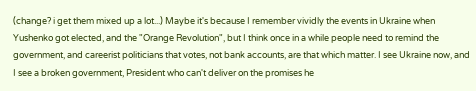(change? i get them mixed up a lot...) Maybe it's because I remember vividly the events in Ukraine when Yushenko got elected, and the "Orange Revolution", but I think once in a while people need to remind the government, and careerist politicians that votes, not bank accounts, are that which matter. I see Ukraine now, and I see a broken government, President who can't deliver on the promises he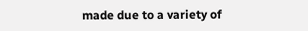made due to a variety of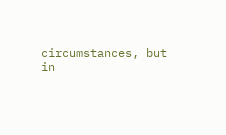circumstances, but in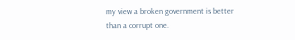my view a broken government is better than a corrupt one.